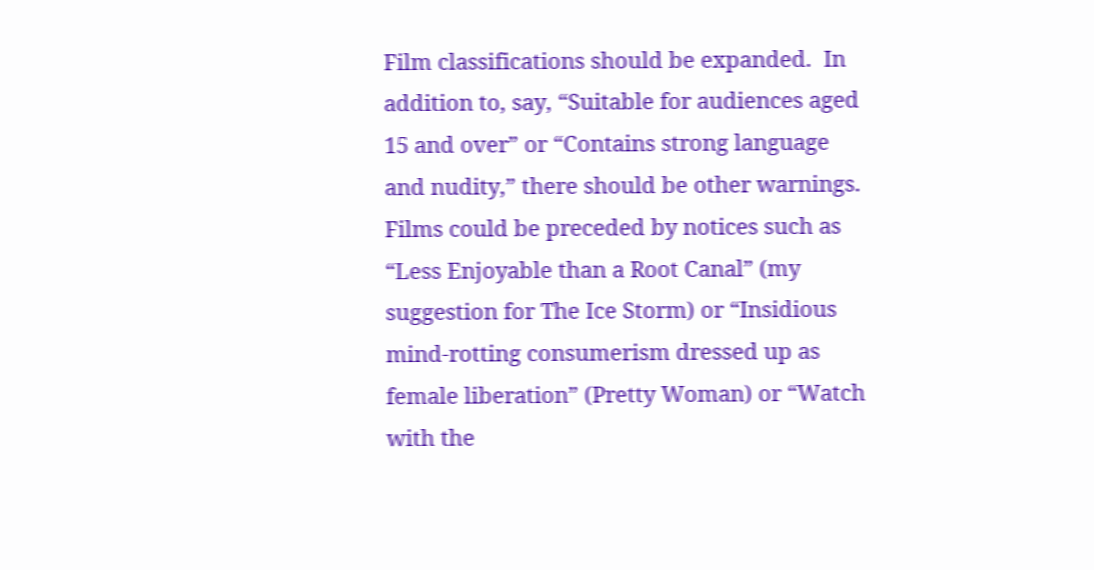Film classifications should be expanded.  In addition to, say, “Suitable for audiences aged 15 and over” or “Contains strong language and nudity,” there should be other warnings.  Films could be preceded by notices such as “Less Enjoyable than a Root Canal” (my suggestion for The Ice Storm) or “Insidious mind-rotting consumerism dressed up as female liberation” (Pretty Woman) or “Watch with the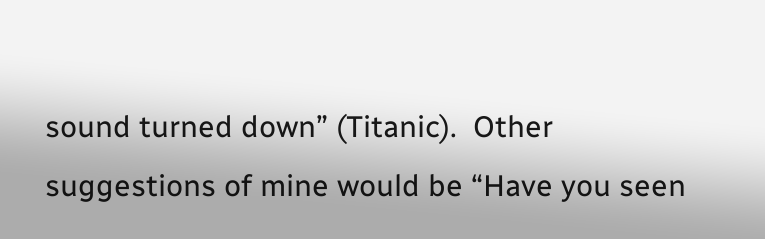sound turned down” (Titanic).  Other suggestions of mine would be “Have you seen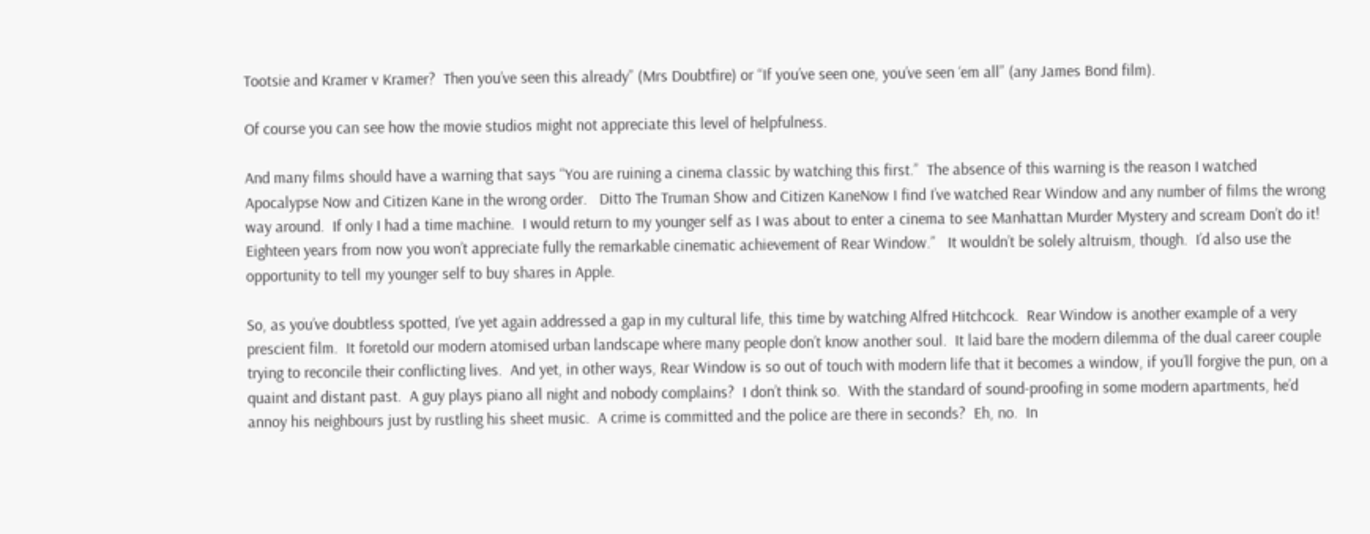Tootsie and Kramer v Kramer?  Then you’ve seen this already” (Mrs Doubtfire) or “If you’ve seen one, you’ve seen ‘em all” (any James Bond film).

Of course you can see how the movie studios might not appreciate this level of helpfulness.

And many films should have a warning that says “You are ruining a cinema classic by watching this first.”  The absence of this warning is the reason I watched Apocalypse Now and Citizen Kane in the wrong order.   Ditto The Truman Show and Citizen KaneNow I find I’ve watched Rear Window and any number of films the wrong way around.  If only I had a time machine.  I would return to my younger self as I was about to enter a cinema to see Manhattan Murder Mystery and scream Don’t do it! Eighteen years from now you won’t appreciate fully the remarkable cinematic achievement of Rear Window.”   It wouldn’t be solely altruism, though.  I’d also use the opportunity to tell my younger self to buy shares in Apple.

So, as you’ve doubtless spotted, I’ve yet again addressed a gap in my cultural life, this time by watching Alfred Hitchcock.  Rear Window is another example of a very prescient film.  It foretold our modern atomised urban landscape where many people don’t know another soul.  It laid bare the modern dilemma of the dual career couple trying to reconcile their conflicting lives.  And yet, in other ways, Rear Window is so out of touch with modern life that it becomes a window, if you’ll forgive the pun, on a quaint and distant past.  A guy plays piano all night and nobody complains?  I don’t think so.  With the standard of sound-proofing in some modern apartments, he’d annoy his neighbours just by rustling his sheet music.  A crime is committed and the police are there in seconds?  Eh, no.  In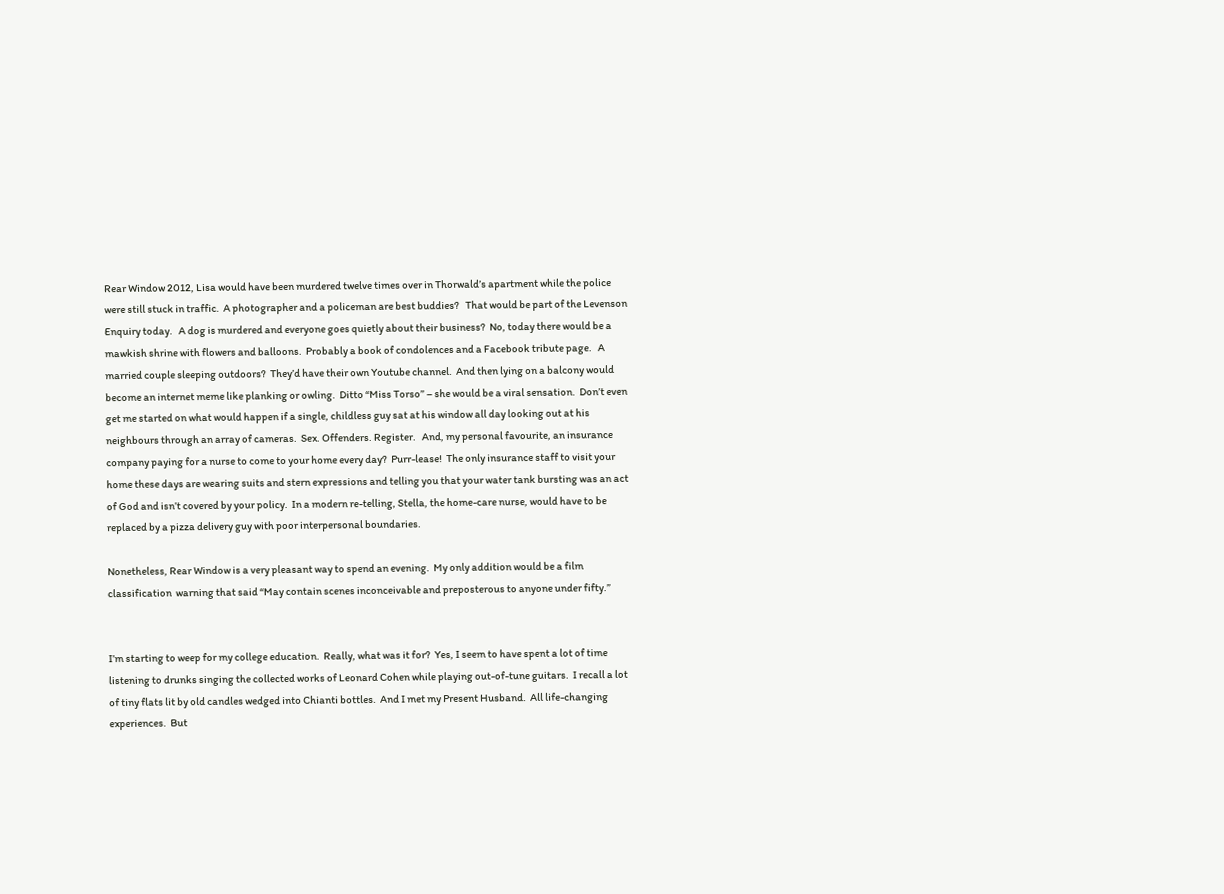Rear Window 2012, Lisa would have been murdered twelve times over in Thorwald’s apartment while the police were still stuck in traffic.  A photographer and a policeman are best buddies?   That would be part of the Levenson Enquiry today.   A dog is murdered and everyone goes quietly about their business?  No, today there would be a mawkish shrine with flowers and balloons.  Probably a book of condolences and a Facebook tribute page.   A married couple sleeping outdoors?  They’d have their own Youtube channel.  And then lying on a balcony would become an internet meme like planking or owling.  Ditto “Miss Torso” – she would be a viral sensation.  Don’t even get me started on what would happen if a single, childless guy sat at his window all day looking out at his neighbours through an array of cameras.  Sex. Offenders. Register.   And, my personal favourite, an insurance company paying for a nurse to come to your home every day?  Purr-lease!  The only insurance staff to visit your home these days are wearing suits and stern expressions and telling you that your water tank bursting was an act of God and isn’t covered by your policy.  In a modern re-telling, Stella, the home-care nurse, would have to be replaced by a pizza delivery guy with poor interpersonal boundaries.

Nonetheless, Rear Window is a very pleasant way to spend an evening.  My only addition would be a film classification  warning that said “May contain scenes inconceivable and preposterous to anyone under fifty.”


I’m starting to weep for my college education.  Really, what was it for?  Yes, I seem to have spent a lot of time listening to drunks singing the collected works of Leonard Cohen while playing out-of-tune guitars.  I recall a lot of tiny flats lit by old candles wedged into Chianti bottles.  And I met my Present Husband.  All life-changing experiences.  But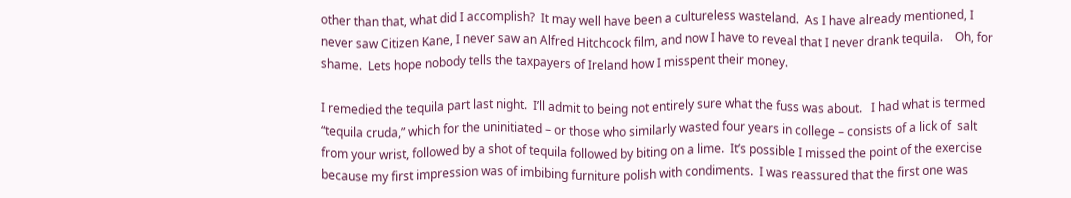other than that, what did I accomplish?  It may well have been a cultureless wasteland.  As I have already mentioned, I never saw Citizen Kane, I never saw an Alfred Hitchcock film, and now I have to reveal that I never drank tequila.    Oh, for shame.  Lets hope nobody tells the taxpayers of Ireland how I misspent their money.

I remedied the tequila part last night.  I’ll admit to being not entirely sure what the fuss was about.   I had what is termed “tequila cruda,” which for the uninitiated – or those who similarly wasted four years in college – consists of a lick of  salt from your wrist, followed by a shot of tequila followed by biting on a lime.  It’s possible I missed the point of the exercise because my first impression was of imbibing furniture polish with condiments.  I was reassured that the first one was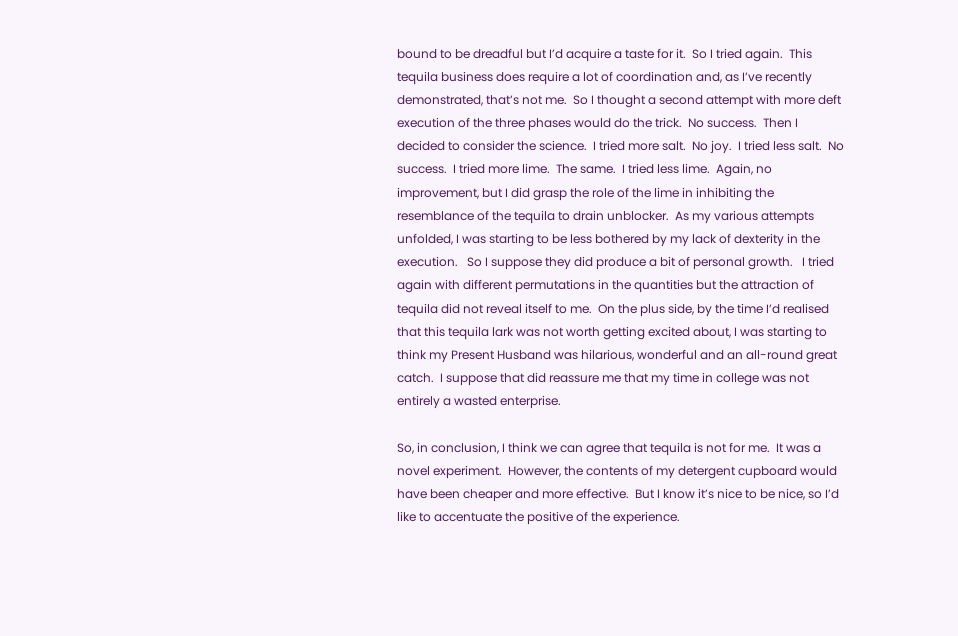bound to be dreadful but I’d acquire a taste for it.  So I tried again.  This tequila business does require a lot of coordination and, as I’ve recently demonstrated, that’s not me.  So I thought a second attempt with more deft execution of the three phases would do the trick.  No success.  Then I decided to consider the science.  I tried more salt.  No joy.  I tried less salt.  No success.  I tried more lime.  The same.  I tried less lime.  Again, no improvement, but I did grasp the role of the lime in inhibiting the resemblance of the tequila to drain unblocker.  As my various attempts unfolded, I was starting to be less bothered by my lack of dexterity in the execution.   So I suppose they did produce a bit of personal growth.   I tried again with different permutations in the quantities but the attraction of tequila did not reveal itself to me.  On the plus side, by the time I’d realised that this tequila lark was not worth getting excited about, I was starting to think my Present Husband was hilarious, wonderful and an all-round great catch.  I suppose that did reassure me that my time in college was not entirely a wasted enterprise.

So, in conclusion, I think we can agree that tequila is not for me.  It was a novel experiment.  However, the contents of my detergent cupboard would have been cheaper and more effective.  But I know it’s nice to be nice, so I’d like to accentuate the positive of the experience.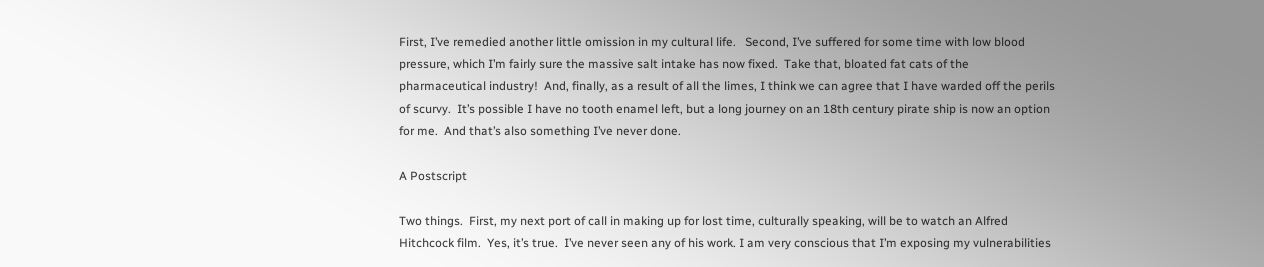First, I’ve remedied another little omission in my cultural life.   Second, I’ve suffered for some time with low blood pressure, which I’m fairly sure the massive salt intake has now fixed.  Take that, bloated fat cats of the pharmaceutical industry!  And, finally, as a result of all the limes, I think we can agree that I have warded off the perils of scurvy.  It’s possible I have no tooth enamel left, but a long journey on an 18th century pirate ship is now an option for me.  And that’s also something I’ve never done.

A Postscript

Two things.  First, my next port of call in making up for lost time, culturally speaking, will be to watch an Alfred Hitchcock film.  Yes, it’s true.  I’ve never seen any of his work. I am very conscious that I’m exposing my vulnerabilities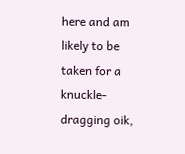here and am likely to be taken for a knuckle-dragging oik,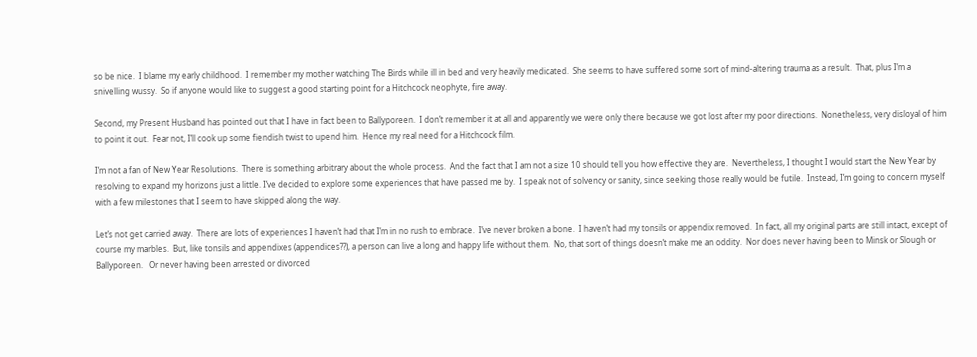so be nice.  I blame my early childhood.  I remember my mother watching The Birds while ill in bed and very heavily medicated.  She seems to have suffered some sort of mind-altering trauma as a result.  That, plus I’m a snivelling wussy.  So if anyone would like to suggest a good starting point for a Hitchcock neophyte, fire away.

Second, my Present Husband has pointed out that I have in fact been to Ballyporeen.  I don’t remember it at all and apparently we were only there because we got lost after my poor directions.  Nonetheless, very disloyal of him to point it out.  Fear not, I’ll cook up some fiendish twist to upend him.  Hence my real need for a Hitchcock film.

I’m not a fan of New Year Resolutions.  There is something arbitrary about the whole process.  And the fact that I am not a size 10 should tell you how effective they are.  Nevertheless, I thought I would start the New Year by resolving to expand my horizons just a little. I’ve decided to explore some experiences that have passed me by.  I speak not of solvency or sanity, since seeking those really would be futile.  Instead, I’m going to concern myself with a few milestones that I seem to have skipped along the way.

Let’s not get carried away.  There are lots of experiences I haven’t had that I’m in no rush to embrace.  I’ve never broken a bone.  I haven’t had my tonsils or appendix removed.  In fact, all my original parts are still intact, except of course my marbles.  But, like tonsils and appendixes (appendices??), a person can live a long and happy life without them.  No, that sort of things doesn’t make me an oddity.  Nor does never having been to Minsk or Slough or Ballyporeen.   Or never having been arrested or divorced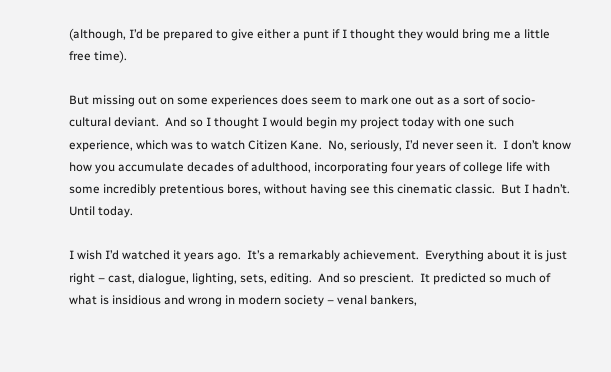(although, I’d be prepared to give either a punt if I thought they would bring me a little free time).

But missing out on some experiences does seem to mark one out as a sort of socio-cultural deviant.  And so I thought I would begin my project today with one such experience, which was to watch Citizen Kane.  No, seriously, I’d never seen it.  I don’t know how you accumulate decades of adulthood, incorporating four years of college life with some incredibly pretentious bores, without having see this cinematic classic.  But I hadn’t.  Until today.

I wish I’d watched it years ago.  It’s a remarkably achievement.  Everything about it is just right – cast, dialogue, lighting, sets, editing.  And so prescient.  It predicted so much of what is insidious and wrong in modern society – venal bankers,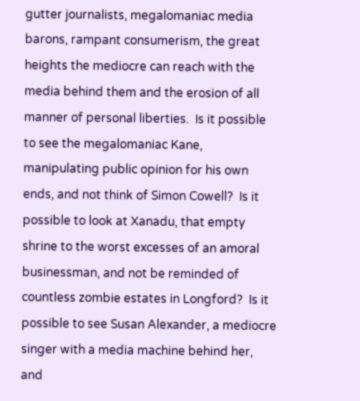gutter journalists, megalomaniac media barons, rampant consumerism, the great heights the mediocre can reach with the media behind them and the erosion of all manner of personal liberties.  Is it possible to see the megalomaniac Kane, manipulating public opinion for his own ends, and not think of Simon Cowell?  Is it possible to look at Xanadu, that empty shrine to the worst excesses of an amoral businessman, and not be reminded of countless zombie estates in Longford?  Is it possible to see Susan Alexander, a mediocre singer with a media machine behind her, and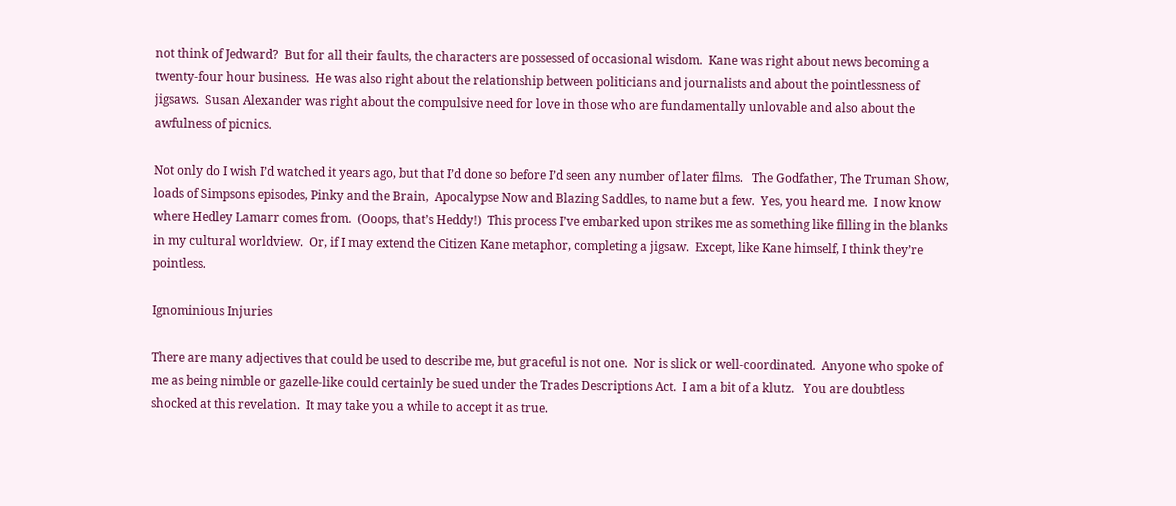not think of Jedward?  But for all their faults, the characters are possessed of occasional wisdom.  Kane was right about news becoming a twenty-four hour business.  He was also right about the relationship between politicians and journalists and about the pointlessness of jigsaws.  Susan Alexander was right about the compulsive need for love in those who are fundamentally unlovable and also about the awfulness of picnics.

Not only do I wish I’d watched it years ago, but that I’d done so before I’d seen any number of later films.   The Godfather, The Truman Show, loads of Simpsons episodes, Pinky and the Brain,  Apocalypse Now and Blazing Saddles, to name but a few.  Yes, you heard me.  I now know where Hedley Lamarr comes from.  (Ooops, that’s Heddy!)  This process I’ve embarked upon strikes me as something like filling in the blanks in my cultural worldview.  Or, if I may extend the Citizen Kane metaphor, completing a jigsaw.  Except, like Kane himself, I think they’re pointless.

Ignominious Injuries

There are many adjectives that could be used to describe me, but graceful is not one.  Nor is slick or well-coordinated.  Anyone who spoke of me as being nimble or gazelle-like could certainly be sued under the Trades Descriptions Act.  I am a bit of a klutz.   You are doubtless shocked at this revelation.  It may take you a while to accept it as true.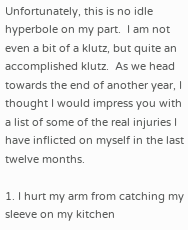Unfortunately, this is no idle hyperbole on my part.  I am not even a bit of a klutz, but quite an accomplished klutz.  As we head towards the end of another year, I thought I would impress you with a list of some of the real injuries I have inflicted on myself in the last twelve months.

1. I hurt my arm from catching my sleeve on my kitchen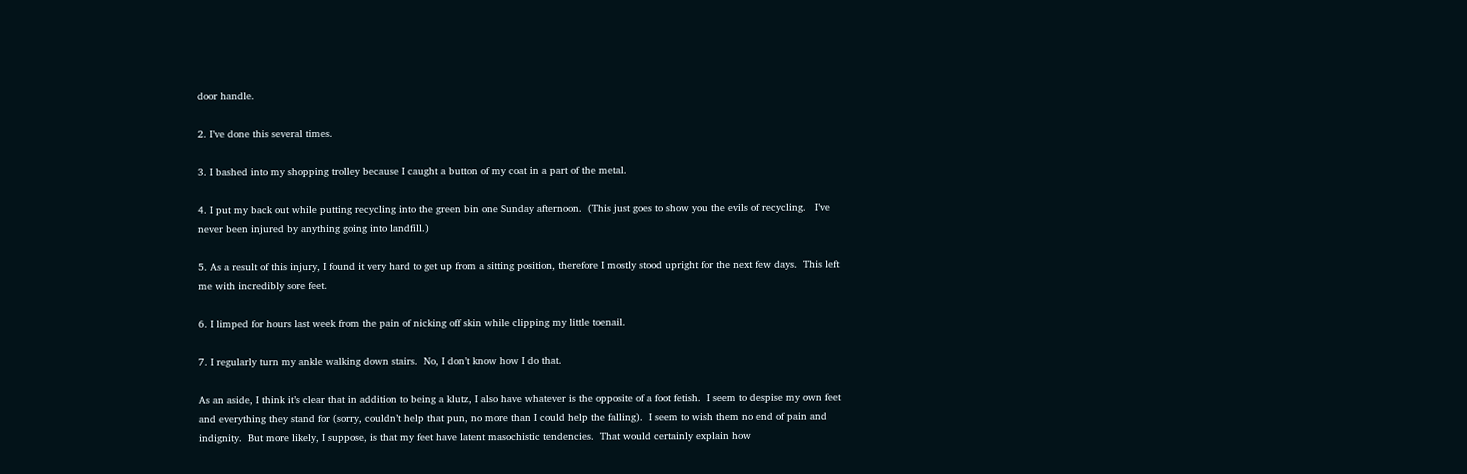door handle.

2. I’ve done this several times.

3. I bashed into my shopping trolley because I caught a button of my coat in a part of the metal.

4. I put my back out while putting recycling into the green bin one Sunday afternoon.  (This just goes to show you the evils of recycling.   I’ve never been injured by anything going into landfill.)

5. As a result of this injury, I found it very hard to get up from a sitting position, therefore I mostly stood upright for the next few days.  This left me with incredibly sore feet.

6. I limped for hours last week from the pain of nicking off skin while clipping my little toenail.

7. I regularly turn my ankle walking down stairs.  No, I don’t know how I do that.

As an aside, I think it’s clear that in addition to being a klutz, I also have whatever is the opposite of a foot fetish.  I seem to despise my own feet and everything they stand for (sorry, couldn’t help that pun, no more than I could help the falling).  I seem to wish them no end of pain and indignity.  But more likely, I suppose, is that my feet have latent masochistic tendencies.  That would certainly explain how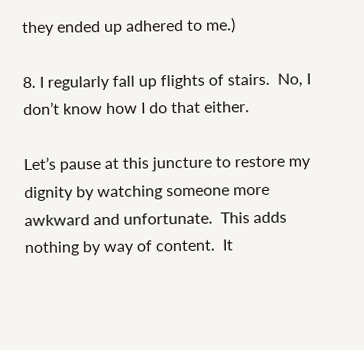they ended up adhered to me.)

8. I regularly fall up flights of stairs.  No, I don’t know how I do that either.

Let’s pause at this juncture to restore my dignity by watching someone more awkward and unfortunate.  This adds nothing by way of content.  It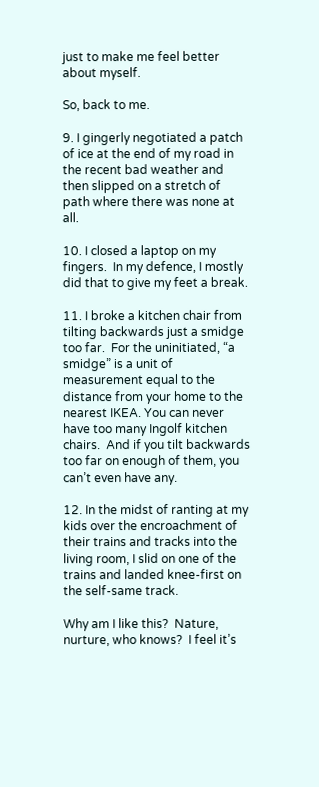just to make me feel better about myself.

So, back to me.

9. I gingerly negotiated a patch of ice at the end of my road in the recent bad weather and then slipped on a stretch of path where there was none at all.

10. I closed a laptop on my fingers.  In my defence, I mostly did that to give my feet a break.

11. I broke a kitchen chair from tilting backwards just a smidge too far.  For the uninitiated, “a smidge” is a unit of measurement equal to the distance from your home to the nearest IKEA. You can never have too many Ingolf kitchen chairs.  And if you tilt backwards too far on enough of them, you can’t even have any.

12. In the midst of ranting at my kids over the encroachment of their trains and tracks into the living room, I slid on one of the trains and landed knee-first on the self-same track.

Why am I like this?  Nature, nurture, who knows?  I feel it’s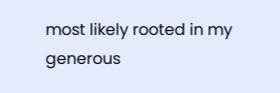most likely rooted in my generous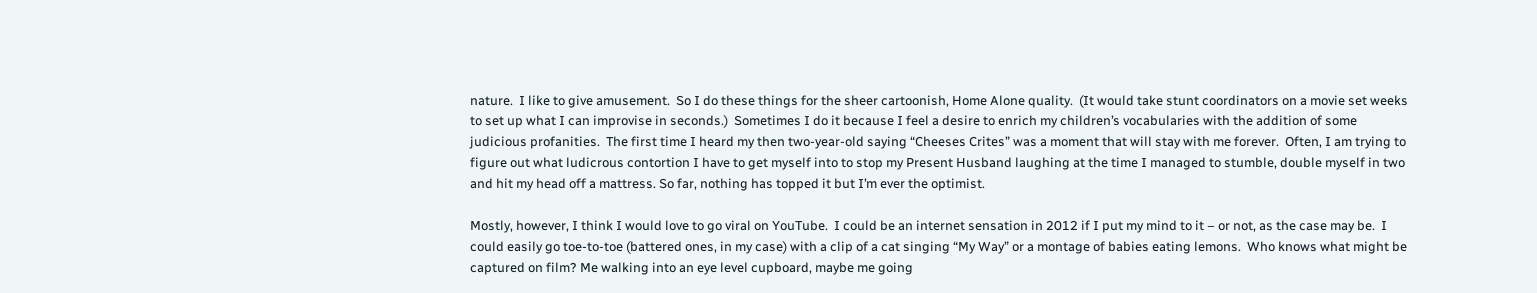nature.  I like to give amusement.  So I do these things for the sheer cartoonish, Home Alone quality.  (It would take stunt coordinators on a movie set weeks to set up what I can improvise in seconds.)  Sometimes I do it because I feel a desire to enrich my children’s vocabularies with the addition of some judicious profanities.  The first time I heard my then two-year-old saying “Cheeses Crites” was a moment that will stay with me forever.  Often, I am trying to figure out what ludicrous contortion I have to get myself into to stop my Present Husband laughing at the time I managed to stumble, double myself in two and hit my head off a mattress. So far, nothing has topped it but I’m ever the optimist.

Mostly, however, I think I would love to go viral on YouTube.  I could be an internet sensation in 2012 if I put my mind to it – or not, as the case may be.  I could easily go toe-to-toe (battered ones, in my case) with a clip of a cat singing “My Way” or a montage of babies eating lemons.  Who knows what might be captured on film? Me walking into an eye level cupboard, maybe me going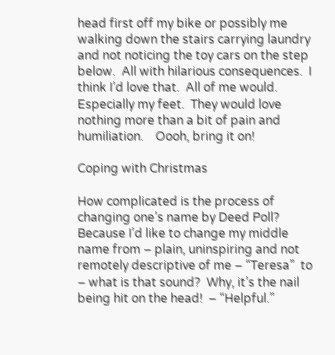head first off my bike or possibly me walking down the stairs carrying laundry and not noticing the toy cars on the step below.  All with hilarious consequences.  I think I’d love that.  All of me would.  Especially my feet.  They would love nothing more than a bit of pain and humiliation.    Oooh, bring it on!

Coping with Christmas

How complicated is the process of changing one’s name by Deed Poll?  Because I’d like to change my middle name from – plain, uninspiring and not remotely descriptive of me – “Teresa”  to  – what is that sound?  Why, it’s the nail being hit on the head!  – “Helpful.”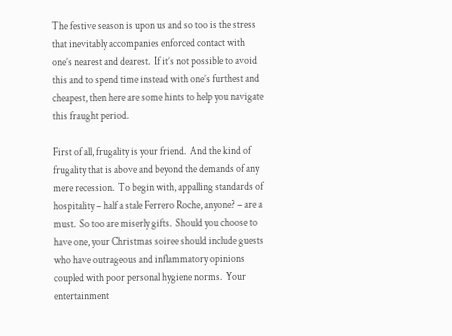The festive season is upon us and so too is the stress that inevitably accompanies enforced contact with one’s nearest and dearest.  If it’s not possible to avoid this and to spend time instead with one’s furthest and cheapest, then here are some hints to help you navigate this fraught period.

First of all, frugality is your friend.  And the kind of frugality that is above and beyond the demands of any mere recession.  To begin with, appalling standards of hospitality – half a stale Ferrero Roche, anyone? – are a must.  So too are miserly gifts.  Should you choose to have one, your Christmas soiree should include guests who have outrageous and inflammatory opinions coupled with poor personal hygiene norms.  Your entertainment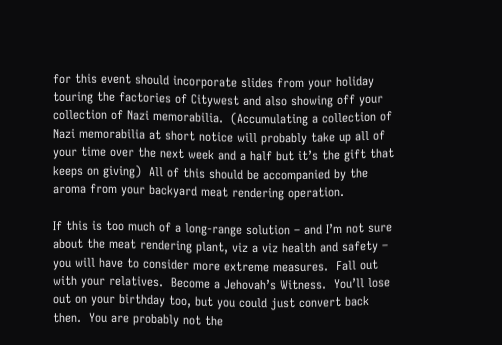for this event should incorporate slides from your holiday touring the factories of Citywest and also showing off your collection of Nazi memorabilia.  (Accumulating a collection of Nazi memorabilia at short notice will probably take up all of your time over the next week and a half but it’s the gift that keeps on giving)  All of this should be accompanied by the aroma from your backyard meat rendering operation.

If this is too much of a long-range solution – and I’m not sure about the meat rendering plant, viz a viz health and safety – you will have to consider more extreme measures.  Fall out with your relatives.  Become a Jehovah’s Witness.  You’ll lose out on your birthday too, but you could just convert back then.  You are probably not the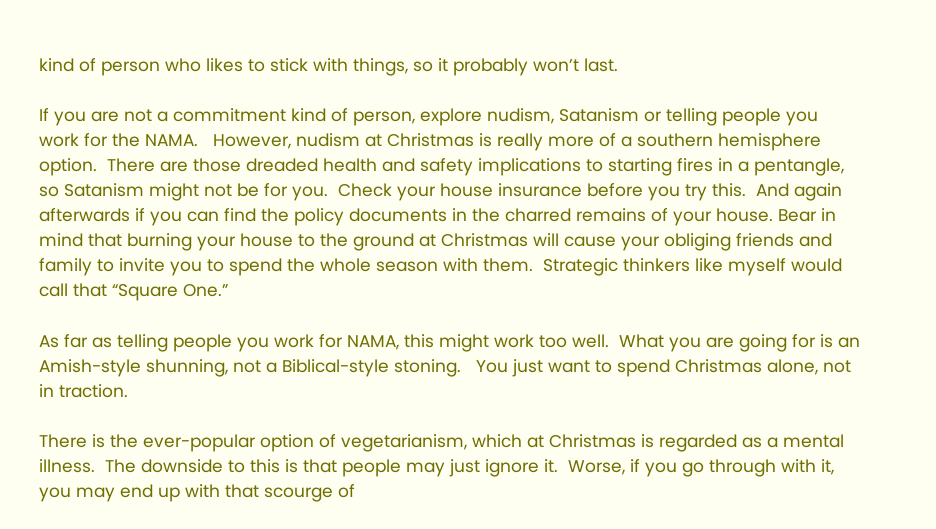kind of person who likes to stick with things, so it probably won’t last.

If you are not a commitment kind of person, explore nudism, Satanism or telling people you work for the NAMA.   However, nudism at Christmas is really more of a southern hemisphere option.  There are those dreaded health and safety implications to starting fires in a pentangle, so Satanism might not be for you.  Check your house insurance before you try this.  And again afterwards if you can find the policy documents in the charred remains of your house. Bear in mind that burning your house to the ground at Christmas will cause your obliging friends and family to invite you to spend the whole season with them.  Strategic thinkers like myself would call that “Square One.”

As far as telling people you work for NAMA, this might work too well.  What you are going for is an Amish-style shunning, not a Biblical-style stoning.   You just want to spend Christmas alone, not in traction.

There is the ever-popular option of vegetarianism, which at Christmas is regarded as a mental illness.  The downside to this is that people may just ignore it.  Worse, if you go through with it, you may end up with that scourge of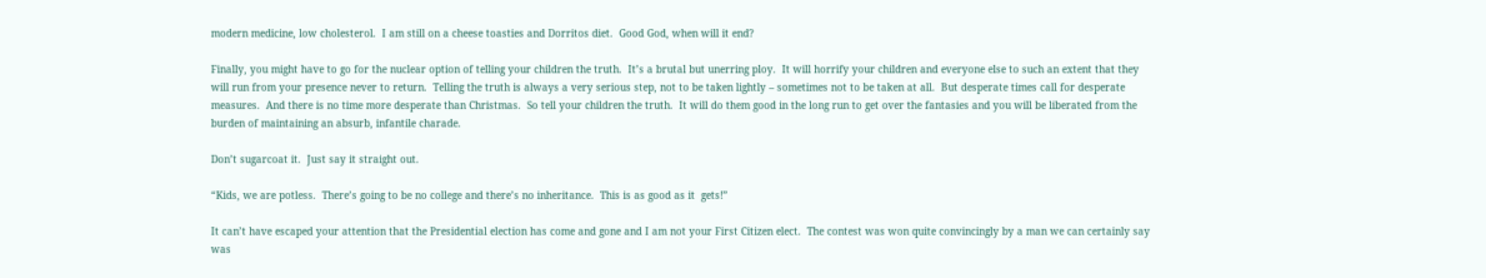modern medicine, low cholesterol.  I am still on a cheese toasties and Dorritos diet.  Good God, when will it end?

Finally, you might have to go for the nuclear option of telling your children the truth.  It’s a brutal but unerring ploy.  It will horrify your children and everyone else to such an extent that they will run from your presence never to return.  Telling the truth is always a very serious step, not to be taken lightly – sometimes not to be taken at all.  But desperate times call for desperate measures.  And there is no time more desperate than Christmas.  So tell your children the truth.  It will do them good in the long run to get over the fantasies and you will be liberated from the burden of maintaining an absurb, infantile charade.

Don’t sugarcoat it.  Just say it straight out.

“Kids, we are potless.  There’s going to be no college and there’s no inheritance.  This is as good as it  gets!”

It can’t have escaped your attention that the Presidential election has come and gone and I am not your First Citizen elect.  The contest was won quite convincingly by a man we can certainly say was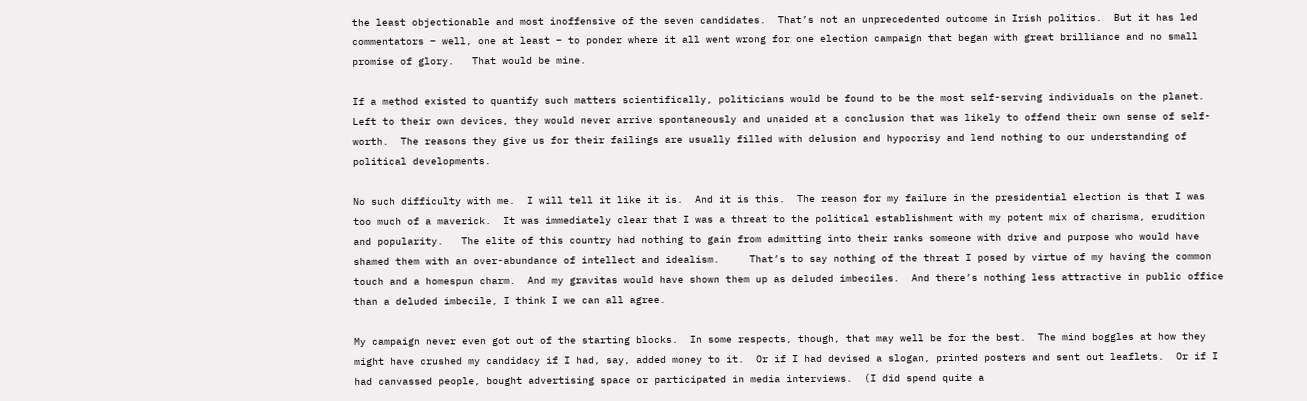the least objectionable and most inoffensive of the seven candidates.  That’s not an unprecedented outcome in Irish politics.  But it has led commentators – well, one at least – to ponder where it all went wrong for one election campaign that began with great brilliance and no small promise of glory.   That would be mine.

If a method existed to quantify such matters scientifically, politicians would be found to be the most self-serving individuals on the planet.  Left to their own devices, they would never arrive spontaneously and unaided at a conclusion that was likely to offend their own sense of self-worth.  The reasons they give us for their failings are usually filled with delusion and hypocrisy and lend nothing to our understanding of political developments.

No such difficulty with me.  I will tell it like it is.  And it is this.  The reason for my failure in the presidential election is that I was too much of a maverick.  It was immediately clear that I was a threat to the political establishment with my potent mix of charisma, erudition and popularity.   The elite of this country had nothing to gain from admitting into their ranks someone with drive and purpose who would have shamed them with an over-abundance of intellect and idealism.     That’s to say nothing of the threat I posed by virtue of my having the common touch and a homespun charm.  And my gravitas would have shown them up as deluded imbeciles.  And there’s nothing less attractive in public office than a deluded imbecile, I think I we can all agree.

My campaign never even got out of the starting blocks.  In some respects, though, that may well be for the best.  The mind boggles at how they might have crushed my candidacy if I had, say, added money to it.  Or if I had devised a slogan, printed posters and sent out leaflets.  Or if I had canvassed people, bought advertising space or participated in media interviews.  (I did spend quite a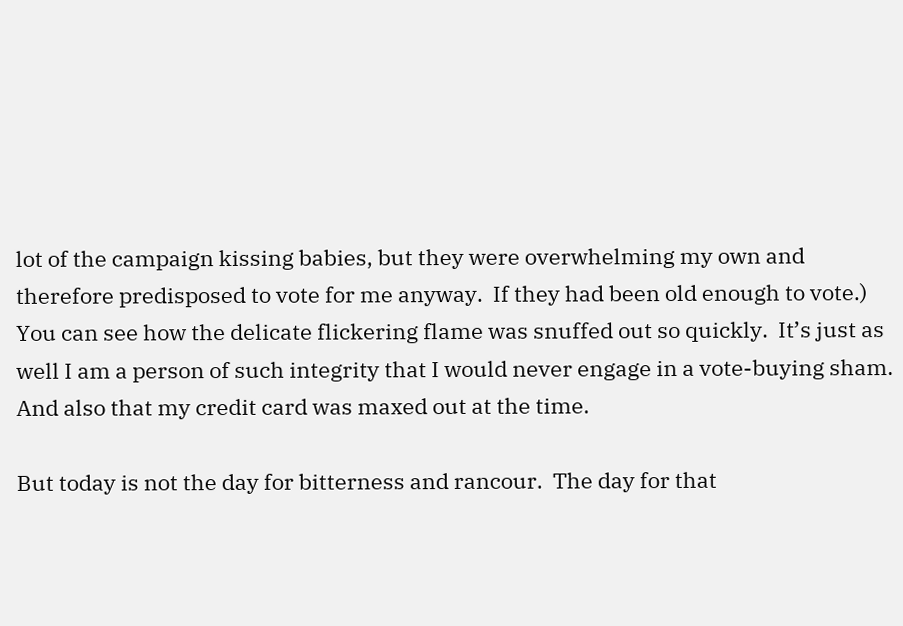lot of the campaign kissing babies, but they were overwhelming my own and therefore predisposed to vote for me anyway.  If they had been old enough to vote.)  You can see how the delicate flickering flame was snuffed out so quickly.  It’s just as well I am a person of such integrity that I would never engage in a vote-buying sham.  And also that my credit card was maxed out at the time.

But today is not the day for bitterness and rancour.  The day for that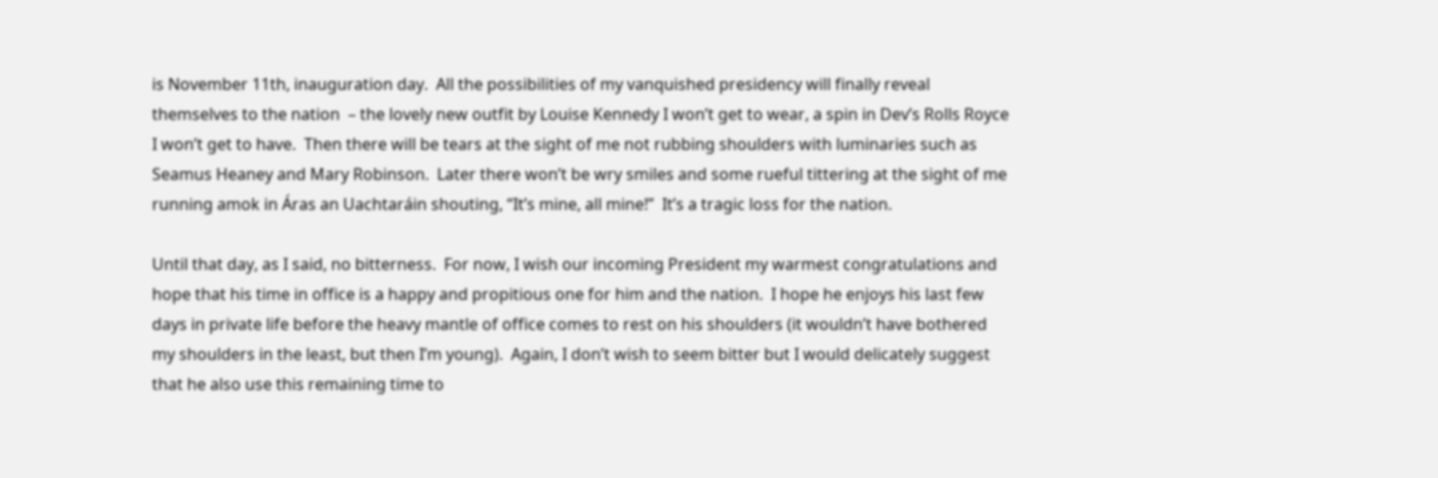is November 11th, inauguration day.  All the possibilities of my vanquished presidency will finally reveal themselves to the nation  – the lovely new outfit by Louise Kennedy I won’t get to wear, a spin in Dev’s Rolls Royce I won’t get to have.  Then there will be tears at the sight of me not rubbing shoulders with luminaries such as Seamus Heaney and Mary Robinson.  Later there won’t be wry smiles and some rueful tittering at the sight of me running amok in Áras an Uachtaráin shouting, “It’s mine, all mine!”  It’s a tragic loss for the nation.

Until that day, as I said, no bitterness.  For now, I wish our incoming President my warmest congratulations and hope that his time in office is a happy and propitious one for him and the nation.  I hope he enjoys his last few days in private life before the heavy mantle of office comes to rest on his shoulders (it wouldn’t have bothered my shoulders in the least, but then I’m young).  Again, I don’t wish to seem bitter but I would delicately suggest that he also use this remaining time to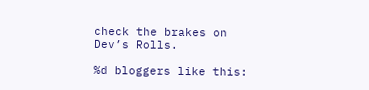check the brakes on Dev’s Rolls.

%d bloggers like this: